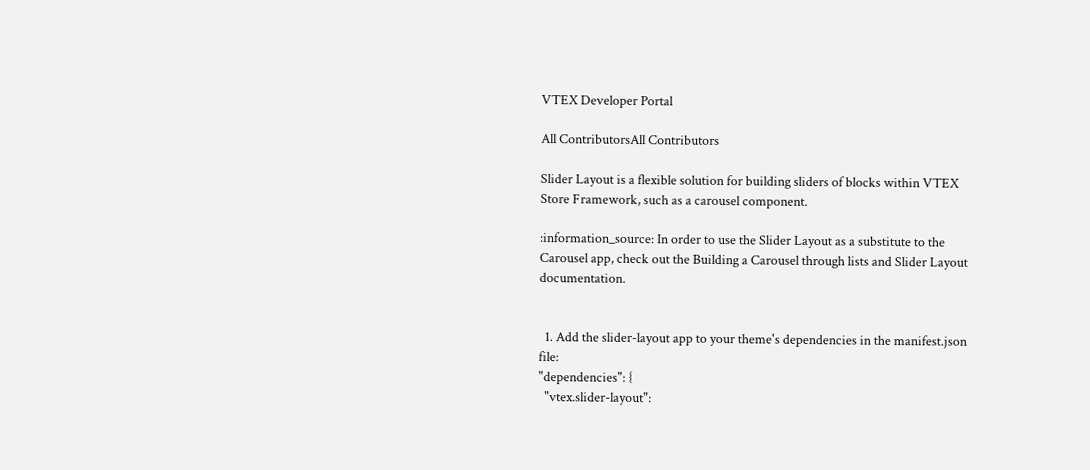VTEX Developer Portal

All ContributorsAll Contributors

Slider Layout is a flexible solution for building sliders of blocks within VTEX Store Framework, such as a carousel component.

:information_source: In order to use the Slider Layout as a substitute to the Carousel app, check out the Building a Carousel through lists and Slider Layout documentation.


  1. Add the slider-layout app to your theme's dependencies in the manifest.json file:
"dependencies": {
  "vtex.slider-layout":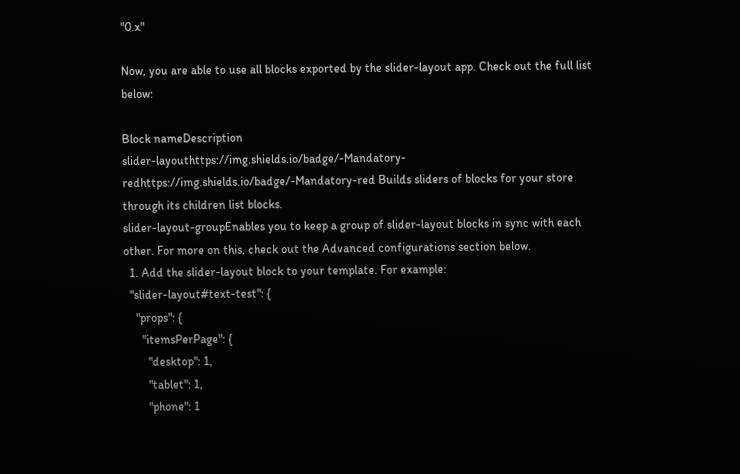"0.x"

Now, you are able to use all blocks exported by the slider-layout app. Check out the full list below:

Block nameDescription
slider-layouthttps://img.shields.io/badge/-Mandatory-redhttps://img.shields.io/badge/-Mandatory-red Builds sliders of blocks for your store through its children list blocks.
slider-layout-groupEnables you to keep a group of slider-layout blocks in sync with each other. For more on this, check out the Advanced configurations section below.
  1. Add the slider-layout block to your template. For example:
  "slider-layout#text-test": {
    "props": {
      "itemsPerPage": {
        "desktop": 1,
        "tablet": 1,
        "phone": 1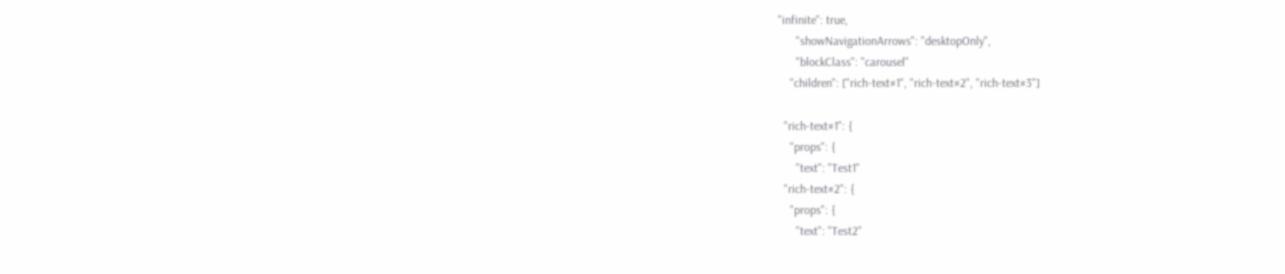"infinite": true,
      "showNavigationArrows": "desktopOnly",
      "blockClass": "carousel"
    "children": ["rich-text#1", "rich-text#2", "rich-text#3"]

  "rich-text#1": {
    "props": {
      "text": "Test1"
  "rich-text#2": {
    "props": {
      "text": "Test2"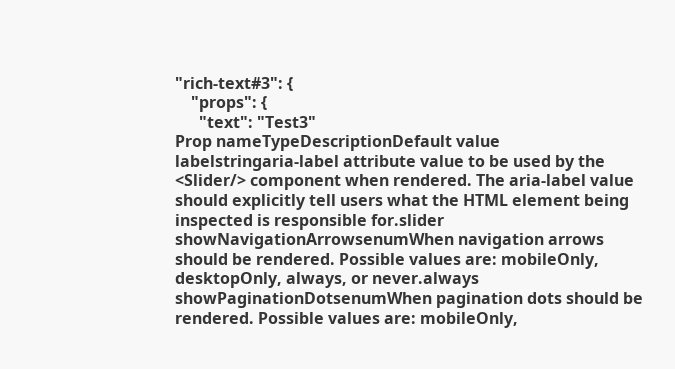"rich-text#3": {
    "props": {
      "text": "Test3"
Prop nameTypeDescriptionDefault value
labelstringaria-label attribute value to be used by the <Slider/> component when rendered. The aria-label value should explicitly tell users what the HTML element being inspected is responsible for.slider
showNavigationArrowsenumWhen navigation arrows should be rendered. Possible values are: mobileOnly, desktopOnly, always, or never.always
showPaginationDotsenumWhen pagination dots should be rendered. Possible values are: mobileOnly,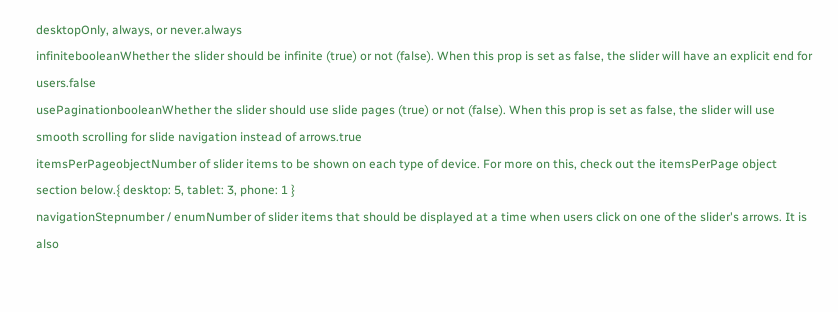desktopOnly, always, or never.always
infinitebooleanWhether the slider should be infinite (true) or not (false). When this prop is set as false, the slider will have an explicit end for users.false
usePaginationbooleanWhether the slider should use slide pages (true) or not (false). When this prop is set as false, the slider will use smooth scrolling for slide navigation instead of arrows.true
itemsPerPageobjectNumber of slider items to be shown on each type of device. For more on this, check out the itemsPerPage object section below.{ desktop: 5, tablet: 3, phone: 1 }
navigationStepnumber / enumNumber of slider items that should be displayed at a time when users click on one of the slider's arrows. It is also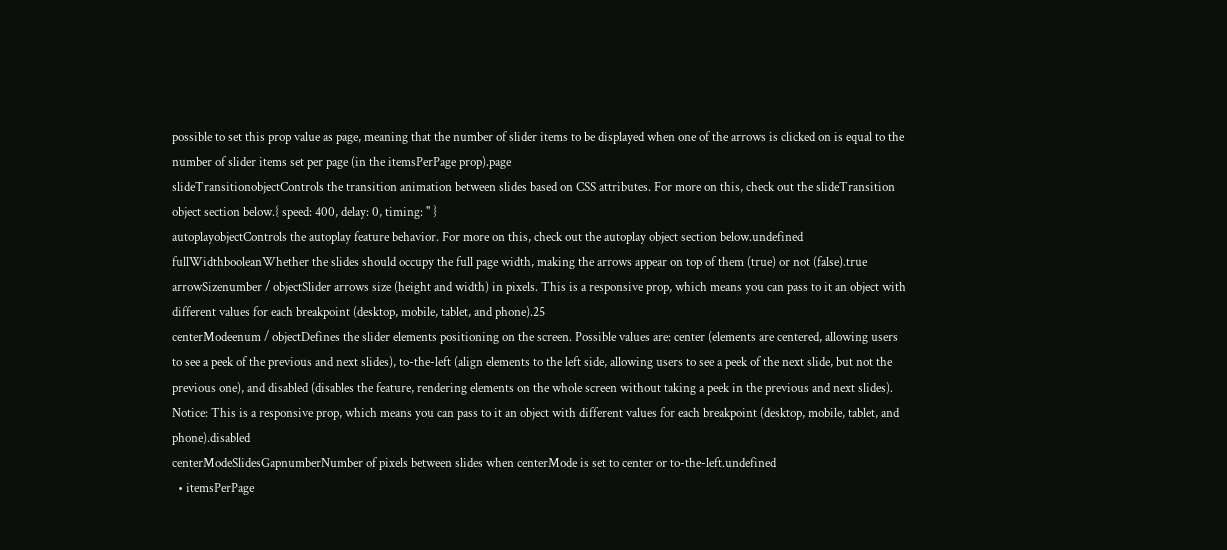possible to set this prop value as page, meaning that the number of slider items to be displayed when one of the arrows is clicked on is equal to the number of slider items set per page (in the itemsPerPage prop).page
slideTransitionobjectControls the transition animation between slides based on CSS attributes. For more on this, check out the slideTransition object section below.{ speed: 400, delay: 0, timing: '' }
autoplayobjectControls the autoplay feature behavior. For more on this, check out the autoplay object section below.undefined
fullWidthbooleanWhether the slides should occupy the full page width, making the arrows appear on top of them (true) or not (false).true
arrowSizenumber / objectSlider arrows size (height and width) in pixels. This is a responsive prop, which means you can pass to it an object with different values for each breakpoint (desktop, mobile, tablet, and phone).25
centerModeenum / objectDefines the slider elements positioning on the screen. Possible values are: center (elements are centered, allowing users to see a peek of the previous and next slides), to-the-left (align elements to the left side, allowing users to see a peek of the next slide, but not the previous one), and disabled (disables the feature, rendering elements on the whole screen without taking a peek in the previous and next slides). Notice: This is a responsive prop, which means you can pass to it an object with different values for each breakpoint (desktop, mobile, tablet, and phone).disabled
centerModeSlidesGapnumberNumber of pixels between slides when centerMode is set to center or to-the-left.undefined
  • itemsPerPage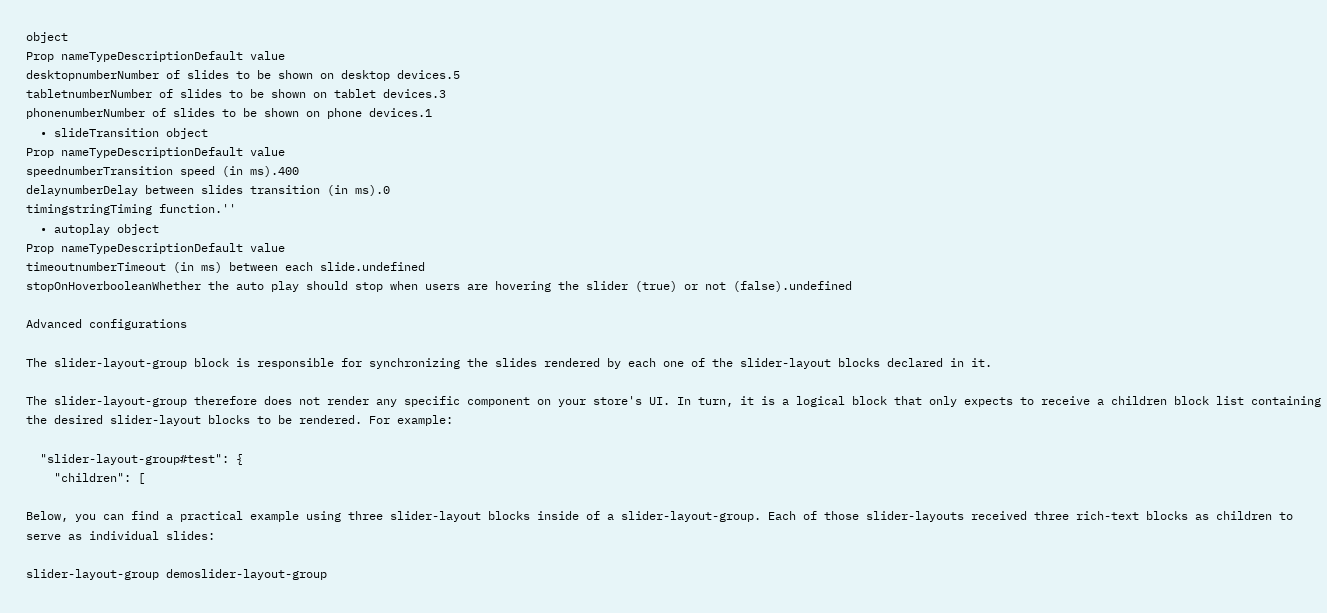object
Prop nameTypeDescriptionDefault value
desktopnumberNumber of slides to be shown on desktop devices.5
tabletnumberNumber of slides to be shown on tablet devices.3
phonenumberNumber of slides to be shown on phone devices.1
  • slideTransition object
Prop nameTypeDescriptionDefault value
speednumberTransition speed (in ms).400
delaynumberDelay between slides transition (in ms).0
timingstringTiming function.''
  • autoplay object
Prop nameTypeDescriptionDefault value
timeoutnumberTimeout (in ms) between each slide.undefined
stopOnHoverbooleanWhether the auto play should stop when users are hovering the slider (true) or not (false).undefined

Advanced configurations

The slider-layout-group block is responsible for synchronizing the slides rendered by each one of the slider-layout blocks declared in it.

The slider-layout-group therefore does not render any specific component on your store's UI. In turn, it is a logical block that only expects to receive a children block list containing the desired slider-layout blocks to be rendered. For example:

  "slider-layout-group#test": {
    "children": [

Below, you can find a practical example using three slider-layout blocks inside of a slider-layout-group. Each of those slider-layouts received three rich-text blocks as children to serve as individual slides:

slider-layout-group demoslider-layout-group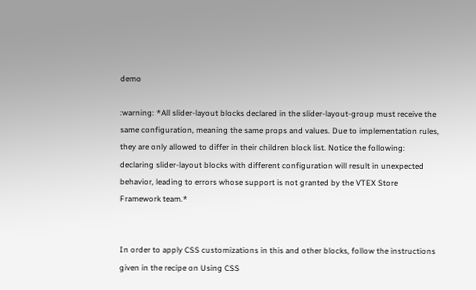demo

:warning: *All slider-layout blocks declared in the slider-layout-group must receive the same configuration, meaning the same props and values. Due to implementation rules, they are only allowed to differ in their children block list. Notice the following: declaring slider-layout blocks with different configuration will result in unexpected behavior, leading to errors whose support is not granted by the VTEX Store Framework team.*


In order to apply CSS customizations in this and other blocks, follow the instructions given in the recipe on Using CSS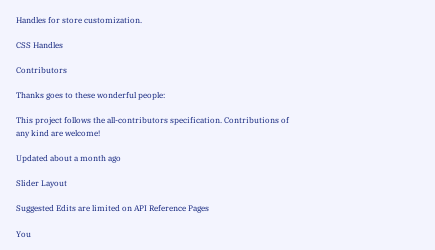Handles for store customization.

CSS Handles

Contributors

Thanks goes to these wonderful people:

This project follows the all-contributors specification. Contributions of any kind are welcome!

Updated about a month ago

Slider Layout

Suggested Edits are limited on API Reference Pages

You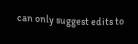can only suggest edits to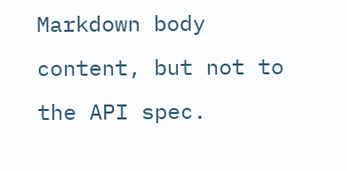Markdown body content, but not to the API spec.